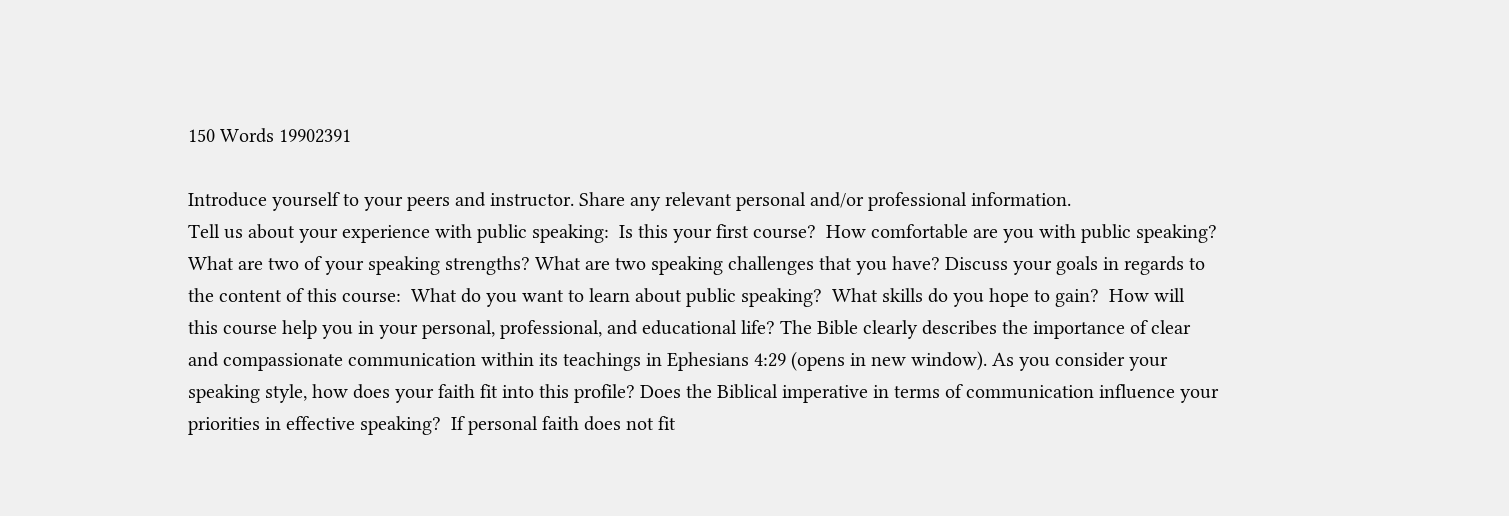150 Words 19902391

Introduce yourself to your peers and instructor. Share any relevant personal and/or professional information.
Tell us about your experience with public speaking:  Is this your first course?  How comfortable are you with public speaking?  What are two of your speaking strengths? What are two speaking challenges that you have? Discuss your goals in regards to the content of this course:  What do you want to learn about public speaking?  What skills do you hope to gain?  How will this course help you in your personal, professional, and educational life? The Bible clearly describes the importance of clear and compassionate communication within its teachings in Ephesians 4:29 (opens in new window). As you consider your speaking style, how does your faith fit into this profile? Does the Biblical imperative in terms of communication influence your priorities in effective speaking?  If personal faith does not fit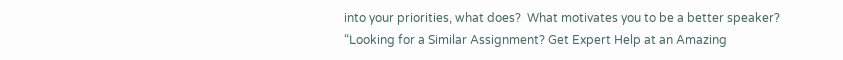into your priorities, what does?  What motivates you to be a better speaker?
“Looking for a Similar Assignment? Get Expert Help at an Amazing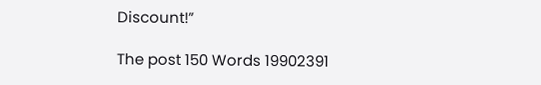Discount!”

The post 150 Words 19902391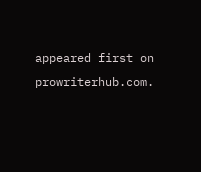appeared first on prowriterhub.com.